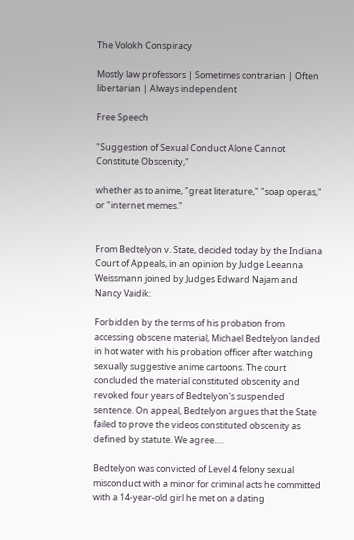The Volokh Conspiracy

Mostly law professors | Sometimes contrarian | Often libertarian | Always independent

Free Speech

"Suggestion of Sexual Conduct Alone Cannot Constitute Obscenity,"

whether as to anime, "great literature," "soap operas," or "internet memes."


From Bedtelyon v. State, decided today by the Indiana Court of Appeals, in an opinion by Judge Leeanna Weissmann joined by Judges Edward Najam and Nancy Vaidik:

Forbidden by the terms of his probation from accessing obscene material, Michael Bedtelyon landed in hot water with his probation officer after watching sexually suggestive anime cartoons. The court concluded the material constituted obscenity and revoked four years of Bedtelyon's suspended sentence. On appeal, Bedtelyon argues that the State failed to prove the videos constituted obscenity as defined by statute. We agree….

Bedtelyon was convicted of Level 4 felony sexual misconduct with a minor for criminal acts he committed with a 14-year-old girl he met on a dating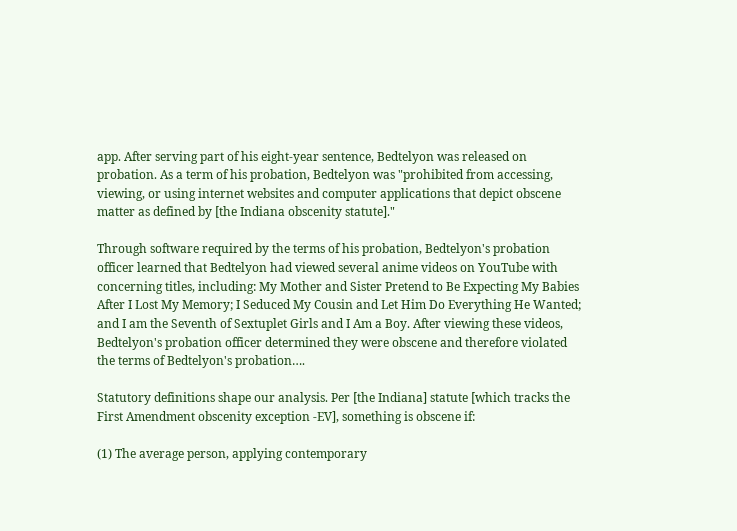app. After serving part of his eight-year sentence, Bedtelyon was released on probation. As a term of his probation, Bedtelyon was "prohibited from accessing, viewing, or using internet websites and computer applications that depict obscene matter as defined by [the Indiana obscenity statute]."

Through software required by the terms of his probation, Bedtelyon's probation officer learned that Bedtelyon had viewed several anime videos on YouTube with concerning titles, including: My Mother and Sister Pretend to Be Expecting My Babies After I Lost My Memory; I Seduced My Cousin and Let Him Do Everything He Wanted; and I am the Seventh of Sextuplet Girls and I Am a Boy. After viewing these videos, Bedtelyon's probation officer determined they were obscene and therefore violated the terms of Bedtelyon's probation….

Statutory definitions shape our analysis. Per [the Indiana] statute [which tracks the First Amendment obscenity exception -EV], something is obscene if:

(1) The average person, applying contemporary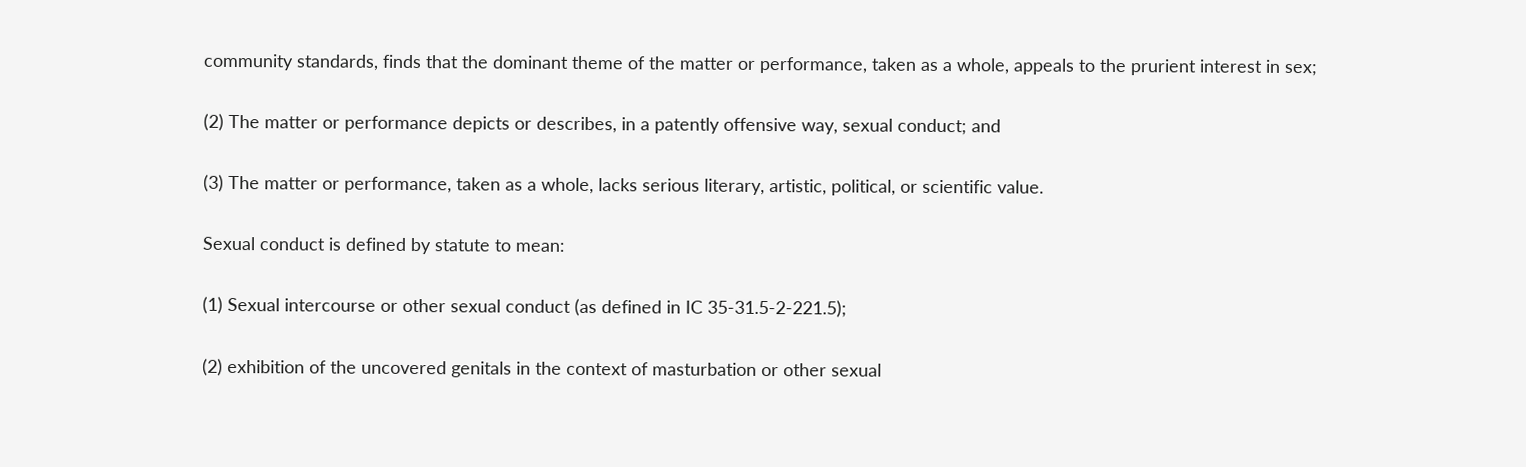community standards, finds that the dominant theme of the matter or performance, taken as a whole, appeals to the prurient interest in sex;

(2) The matter or performance depicts or describes, in a patently offensive way, sexual conduct; and

(3) The matter or performance, taken as a whole, lacks serious literary, artistic, political, or scientific value.

Sexual conduct is defined by statute to mean:

(1) Sexual intercourse or other sexual conduct (as defined in IC 35-31.5-2-221.5);

(2) exhibition of the uncovered genitals in the context of masturbation or other sexual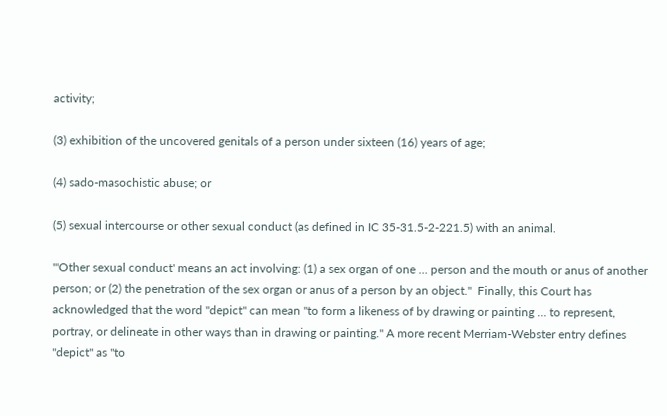activity;

(3) exhibition of the uncovered genitals of a person under sixteen (16) years of age;

(4) sado-masochistic abuse; or

(5) sexual intercourse or other sexual conduct (as defined in IC 35-31.5-2-221.5) with an animal.

"'Other sexual conduct' means an act involving: (1) a sex organ of one … person and the mouth or anus of another person; or (2) the penetration of the sex organ or anus of a person by an object."  Finally, this Court has acknowledged that the word "depict" can mean "to form a likeness of by drawing or painting … to represent, portray, or delineate in other ways than in drawing or painting." A more recent Merriam-Webster entry defines "depict" as "to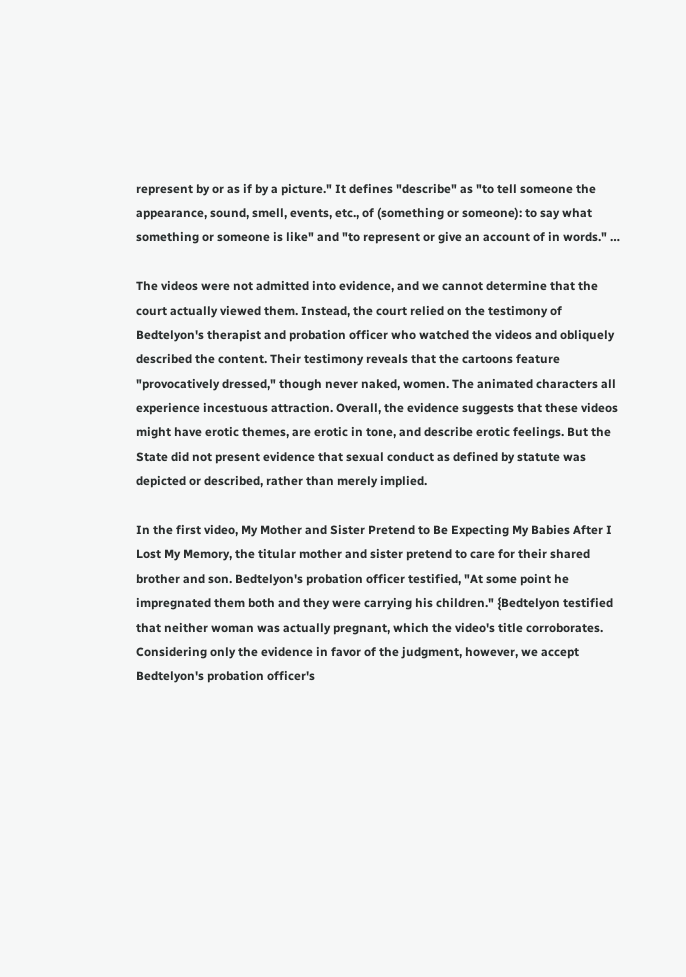represent by or as if by a picture." It defines "describe" as "to tell someone the appearance, sound, smell, events, etc., of (something or someone): to say what something or someone is like" and "to represent or give an account of in words." …

The videos were not admitted into evidence, and we cannot determine that the court actually viewed them. Instead, the court relied on the testimony of Bedtelyon's therapist and probation officer who watched the videos and obliquely described the content. Their testimony reveals that the cartoons feature "provocatively dressed," though never naked, women. The animated characters all experience incestuous attraction. Overall, the evidence suggests that these videos might have erotic themes, are erotic in tone, and describe erotic feelings. But the State did not present evidence that sexual conduct as defined by statute was depicted or described, rather than merely implied.

In the first video, My Mother and Sister Pretend to Be Expecting My Babies After I Lost My Memory, the titular mother and sister pretend to care for their shared brother and son. Bedtelyon's probation officer testified, "At some point he impregnated them both and they were carrying his children." {Bedtelyon testified that neither woman was actually pregnant, which the video's title corroborates. Considering only the evidence in favor of the judgment, however, we accept Bedtelyon's probation officer's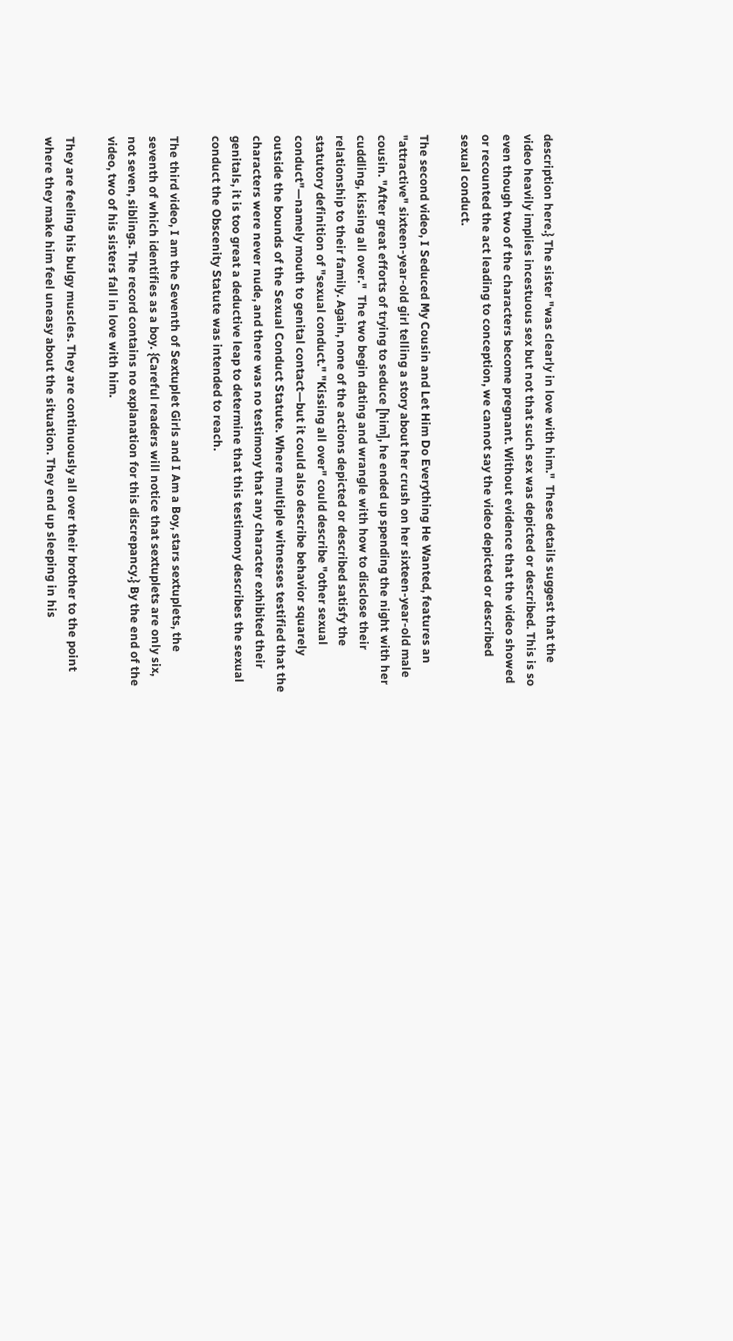description here.} The sister "was clearly in love with him."  These details suggest that the video heavily implies incestuous sex but not that such sex was depicted or described. This is so even though two of the characters become pregnant. Without evidence that the video showed or recounted the act leading to conception, we cannot say the video depicted or described sexual conduct.

The second video, I Seduced My Cousin and Let Him Do Everything He Wanted, features an "attractive" sixteen-year-old girl telling a story about her crush on her sixteen-year-old male cousin. "After great efforts of trying to seduce [him], he ended up spending the night with her cuddling, kissing all over."  The two begin dating and wrangle with how to disclose their relationship to their family. Again, none of the actions depicted or described satisfy the statutory definition of "sexual conduct." "Kissing all over" could describe "other sexual conduct"—namely mouth to genital contact—but it could also describe behavior squarely outside the bounds of the Sexual Conduct Statute. Where multiple witnesses testified that the characters were never nude, and there was no testimony that any character exhibited their genitals, it is too great a deductive leap to determine that this testimony describes the sexual conduct the Obscenity Statute was intended to reach.

The third video, I am the Seventh of Sextuplet Girls and I Am a Boy, stars sextuplets, the seventh of which identifies as a boy. {Careful readers will notice that sextuplets are only six, not seven, siblings. The record contains no explanation for this discrepancy.} By the end of the video, two of his sisters fall in love with him.

They are feeling his bulgy muscles. They are continuously all over their brother to the point where they make him feel uneasy about the situation. They end up sleeping in his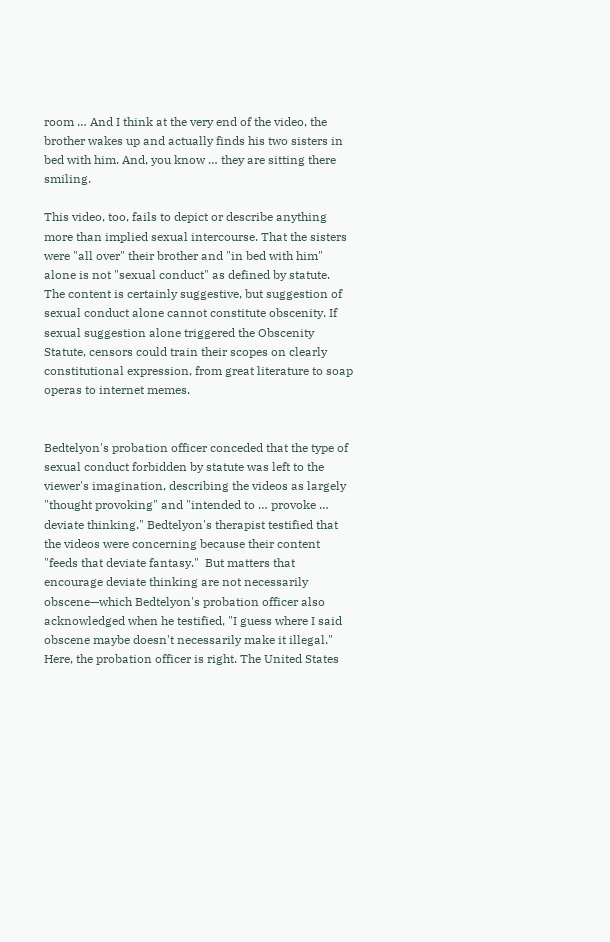room … And I think at the very end of the video, the brother wakes up and actually finds his two sisters in bed with him. And, you know … they are sitting there smiling.

This video, too, fails to depict or describe anything more than implied sexual intercourse. That the sisters were "all over" their brother and "in bed with him" alone is not "sexual conduct" as defined by statute. The content is certainly suggestive, but suggestion of sexual conduct alone cannot constitute obscenity. If sexual suggestion alone triggered the Obscenity Statute, censors could train their scopes on clearly constitutional expression, from great literature to soap operas to internet memes.


Bedtelyon's probation officer conceded that the type of sexual conduct forbidden by statute was left to the viewer's imagination, describing the videos as largely "thought provoking" and "intended to … provoke … deviate thinking." Bedtelyon's therapist testified that the videos were concerning because their content "feeds that deviate fantasy."  But matters that encourage deviate thinking are not necessarily obscene—which Bedtelyon's probation officer also acknowledged when he testified, "I guess where I said obscene maybe doesn't necessarily make it illegal." Here, the probation officer is right. The United States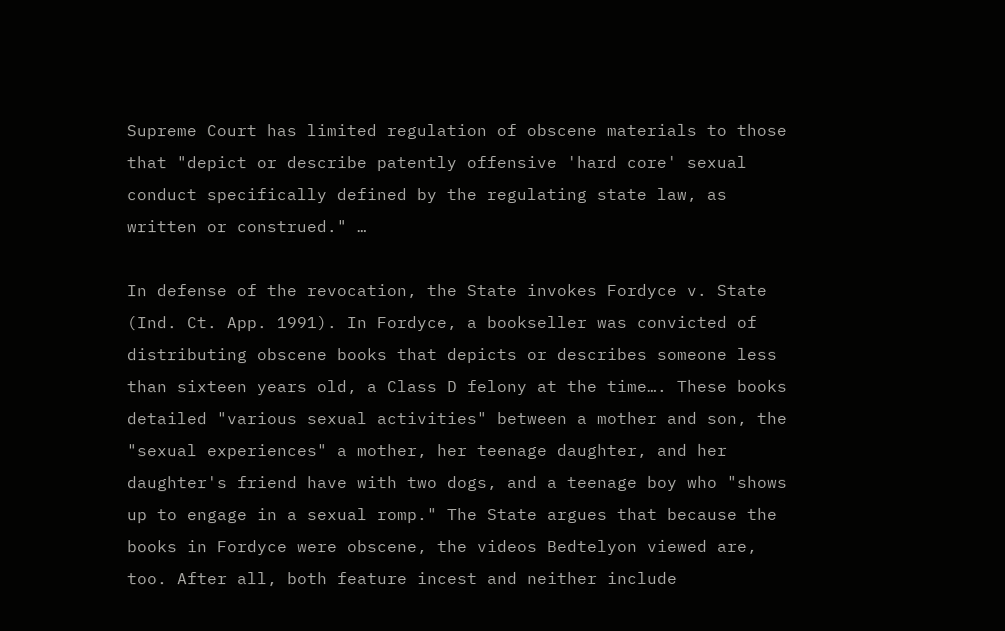Supreme Court has limited regulation of obscene materials to those that "depict or describe patently offensive 'hard core' sexual conduct specifically defined by the regulating state law, as written or construed." …

In defense of the revocation, the State invokes Fordyce v. State (Ind. Ct. App. 1991). In Fordyce, a bookseller was convicted of distributing obscene books that depicts or describes someone less than sixteen years old, a Class D felony at the time…. These books detailed "various sexual activities" between a mother and son, the "sexual experiences" a mother, her teenage daughter, and her daughter's friend have with two dogs, and a teenage boy who "shows up to engage in a sexual romp." The State argues that because the books in Fordyce were obscene, the videos Bedtelyon viewed are, too. After all, both feature incest and neither include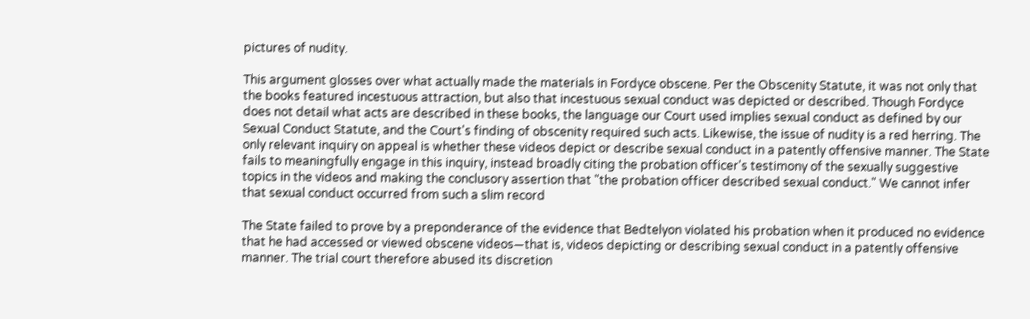pictures of nudity.

This argument glosses over what actually made the materials in Fordyce obscene. Per the Obscenity Statute, it was not only that the books featured incestuous attraction, but also that incestuous sexual conduct was depicted or described. Though Fordyce does not detail what acts are described in these books, the language our Court used implies sexual conduct as defined by our Sexual Conduct Statute, and the Court's finding of obscenity required such acts. Likewise, the issue of nudity is a red herring. The only relevant inquiry on appeal is whether these videos depict or describe sexual conduct in a patently offensive manner. The State fails to meaningfully engage in this inquiry, instead broadly citing the probation officer's testimony of the sexually suggestive topics in the videos and making the conclusory assertion that "the probation officer described sexual conduct." We cannot infer that sexual conduct occurred from such a slim record

The State failed to prove by a preponderance of the evidence that Bedtelyon violated his probation when it produced no evidence that he had accessed or viewed obscene videos—that is, videos depicting or describing sexual conduct in a patently offensive manner. The trial court therefore abused its discretion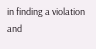in finding a violation and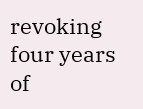revoking four years of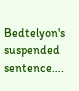Bedtelyon's suspended sentence….